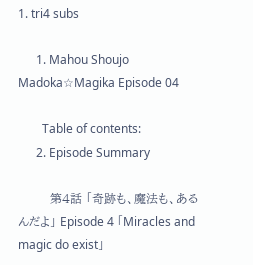1. tri4 subs

      1. Mahou Shoujo Madoka☆Magika Episode 04

        Table of contents:
      2. Episode Summary

        第4話 「奇跡も、魔法も、あるんだよ」 Episode 4 「Miracles and magic do exist」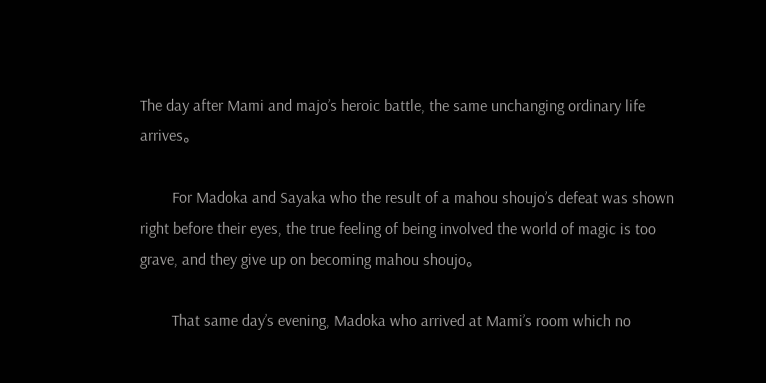The day after Mami and majo’s heroic battle, the same unchanging ordinary life arrives。

        For Madoka and Sayaka who the result of a mahou shoujo’s defeat was shown right before their eyes, the true feeling of being involved the world of magic is too grave, and they give up on becoming mahou shoujo。

        That same day’s evening, Madoka who arrived at Mami’s room which no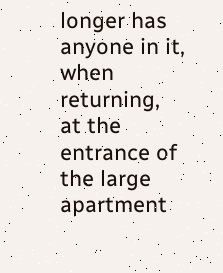longer has anyone in it, when returning, at the entrance of the large apartment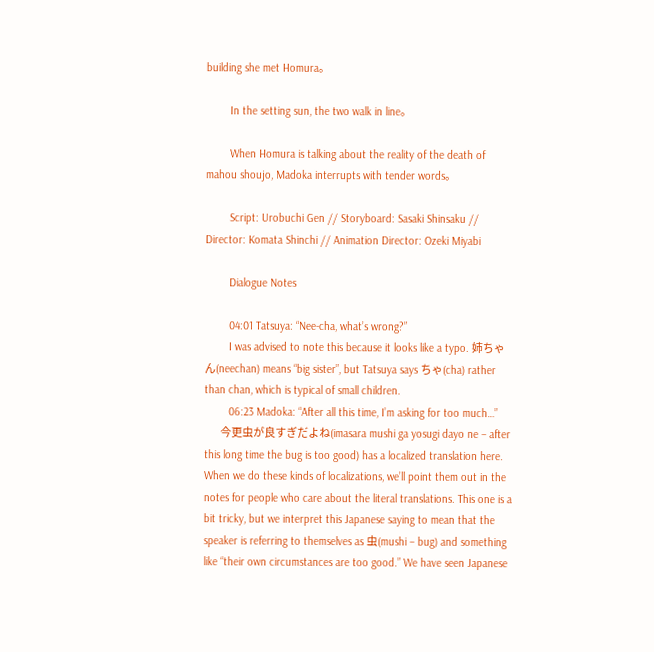building she met Homura。

        In the setting sun, the two walk in line。

        When Homura is talking about the reality of the death of mahou shoujo, Madoka interrupts with tender words。

        Script: Urobuchi Gen // Storyboard: Sasaki Shinsaku // Director: Komata Shinchi // Animation Director: Ozeki Miyabi

        Dialogue Notes

        04:01 Tatsuya: “Nee-cha, what’s wrong?”
        I was advised to note this because it looks like a typo. 姉ちゃん(neechan) means “big sister”, but Tatsuya says ちゃ(cha) rather than chan, which is typical of small children.
        06:23 Madoka: “After all this time, I’m asking for too much…”
        今更虫が良すぎだよね(imasara mushi ga yosugi dayo ne – after this long time the bug is too good) has a localized translation here. When we do these kinds of localizations, we’ll point them out in the notes for people who care about the literal translations. This one is a bit tricky, but we interpret this Japanese saying to mean that the speaker is referring to themselves as 虫(mushi – bug) and something like “their own circumstances are too good.” We have seen Japanese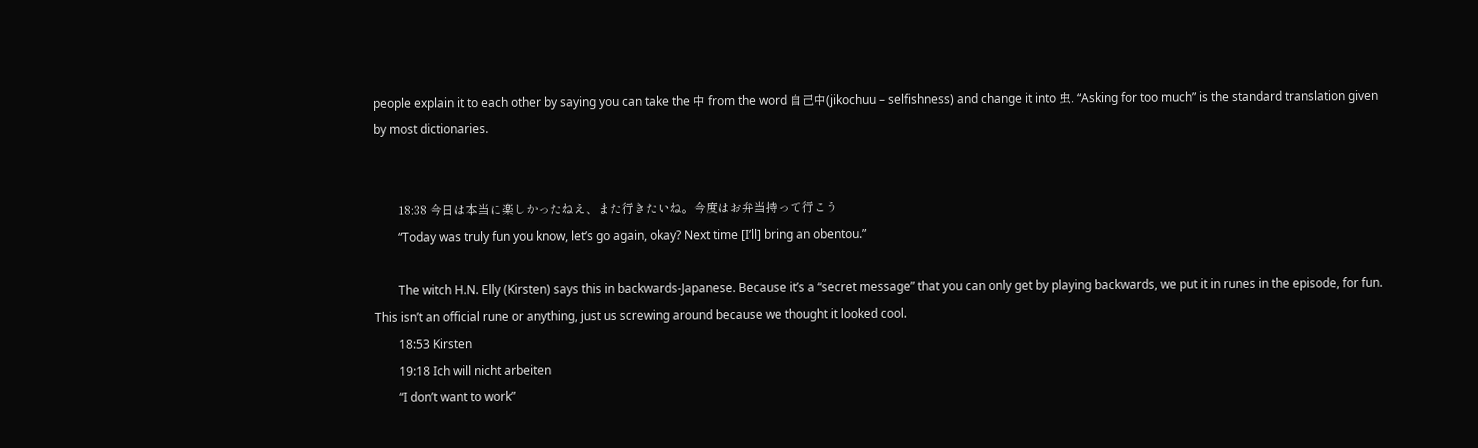people explain it to each other by saying you can take the 中 from the word 自己中(jikochuu – selfishness) and change it into 虫. “Asking for too much” is the standard translation given by most dictionaries.


        18:38 今日は本当に楽しかったねえ、また行きたいね。今度はお弁当持って行こう
        “Today was truly fun you know, let’s go again, okay? Next time [I’ll] bring an obentou.”

        The witch H.N. Elly (Kirsten) says this in backwards-Japanese. Because it’s a “secret message” that you can only get by playing backwards, we put it in runes in the episode, for fun. This isn’t an official rune or anything, just us screwing around because we thought it looked cool.
        18:53 Kirsten
        19:18 Ich will nicht arbeiten
        “I don’t want to work”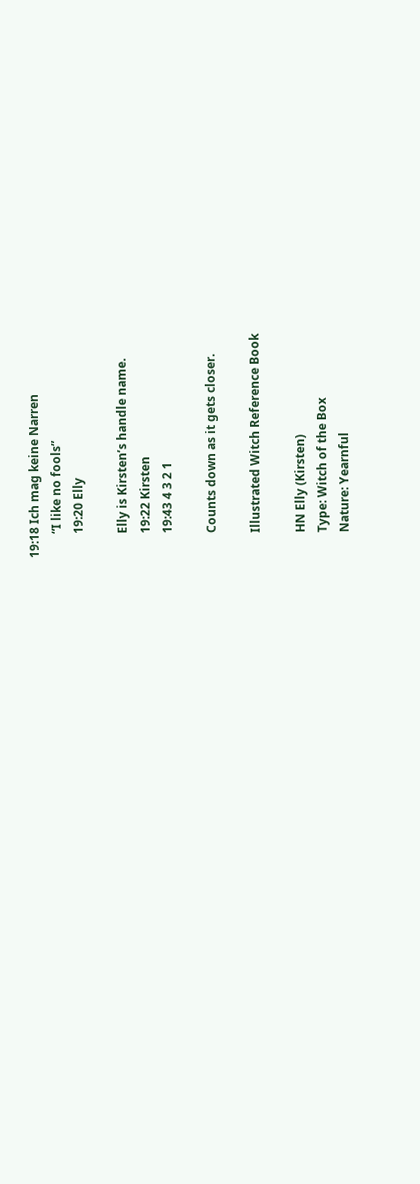19:18 Ich mag keine Narren
        “I like no fools”
        19:20 Elly

        Elly is Kirsten’s handle name.
        19:22 Kirsten
        19:43 4 3 2 1

        Counts down as it gets closer.

        Illustrated Witch Reference Book

        HN Elly (Kirsten)
        Type: Witch of the Box
        Nature: Yearnful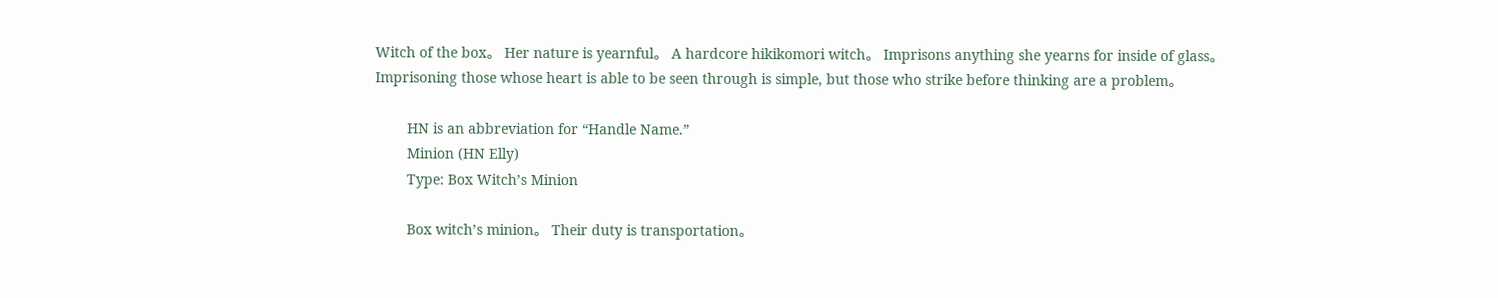Witch of the box。 Her nature is yearnful。 A hardcore hikikomori witch。 Imprisons anything she yearns for inside of glass。 Imprisoning those whose heart is able to be seen through is simple, but those who strike before thinking are a problem。

        HN is an abbreviation for “Handle Name.”
        Minion (HN Elly)
        Type: Box Witch’s Minion

        Box witch’s minion。 Their duty is transportation。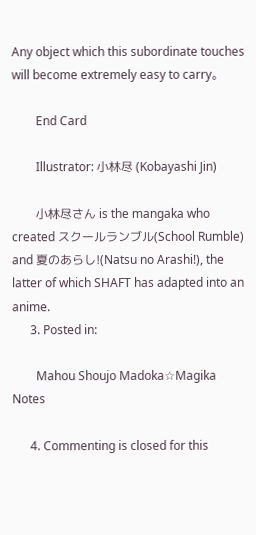Any object which this subordinate touches will become extremely easy to carry。

        End Card

        Illustrator: 小林尽 (Kobayashi Jin)

        小林尽さん is the mangaka who created スクールランブル(School Rumble) and 夏のあらし!(Natsu no Arashi!), the latter of which SHAFT has adapted into an anime.
      3. Posted in:

        Mahou Shoujo Madoka☆Magika Notes

      4. Commenting is closed for this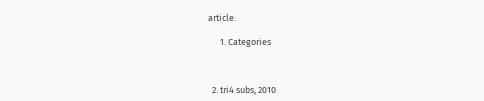article.

      1. Categories



  2. tri4 subs, 2010